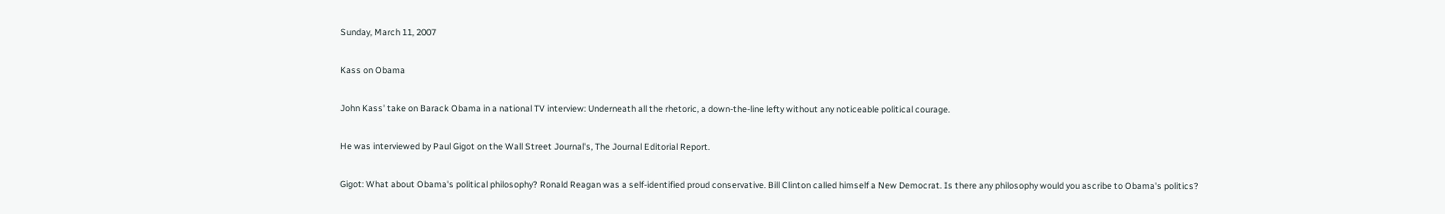Sunday, March 11, 2007

Kass on Obama

John Kass' take on Barack Obama in a national TV interview: Underneath all the rhetoric, a down-the-line lefty without any noticeable political courage.

He was interviewed by Paul Gigot on the Wall Street Journal's, The Journal Editorial Report.

Gigot: What about Obama's political philosophy? Ronald Reagan was a self-identified proud conservative. Bill Clinton called himself a New Democrat. Is there any philosophy would you ascribe to Obama's politics?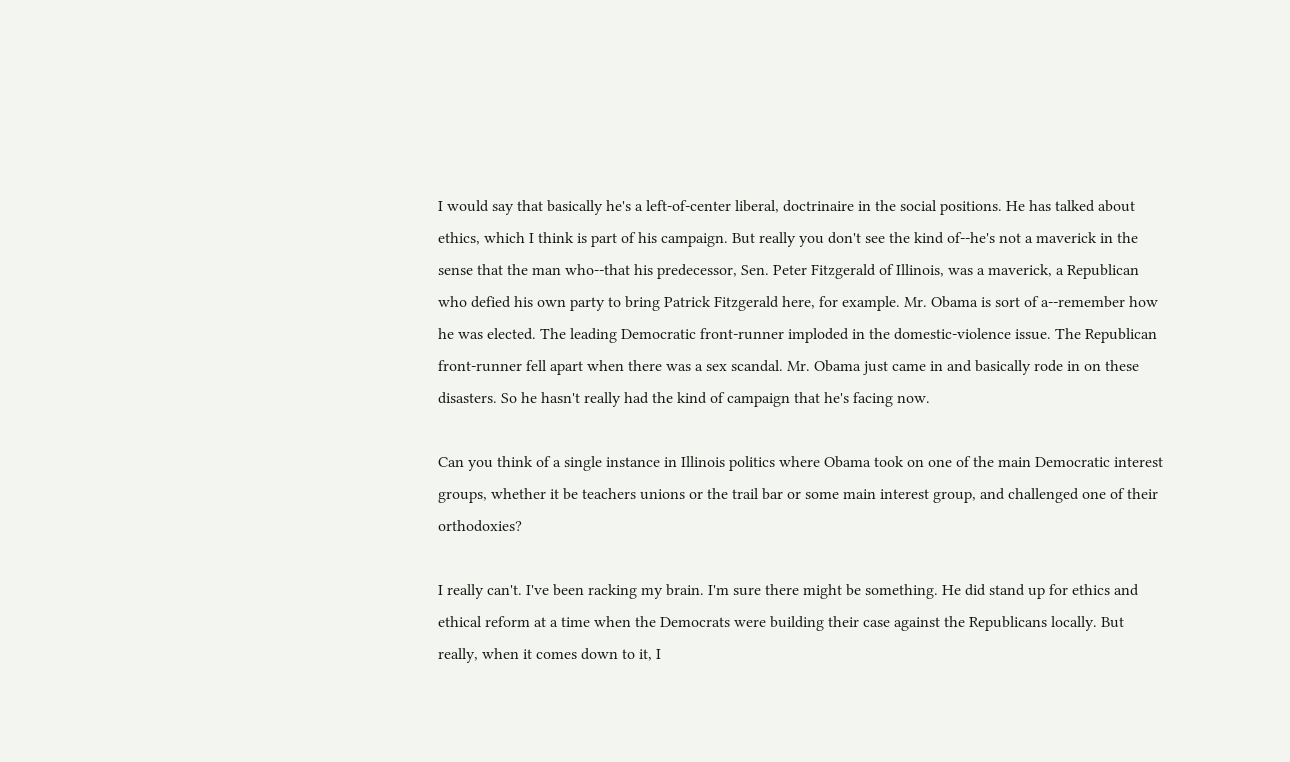I would say that basically he's a left-of-center liberal, doctrinaire in the social positions. He has talked about ethics, which I think is part of his campaign. But really you don't see the kind of--he's not a maverick in the sense that the man who--that his predecessor, Sen. Peter Fitzgerald of Illinois, was a maverick, a Republican who defied his own party to bring Patrick Fitzgerald here, for example. Mr. Obama is sort of a--remember how he was elected. The leading Democratic front-runner imploded in the domestic-violence issue. The Republican front-runner fell apart when there was a sex scandal. Mr. Obama just came in and basically rode in on these disasters. So he hasn't really had the kind of campaign that he's facing now.

Can you think of a single instance in Illinois politics where Obama took on one of the main Democratic interest groups, whether it be teachers unions or the trail bar or some main interest group, and challenged one of their orthodoxies?

I really can't. I've been racking my brain. I'm sure there might be something. He did stand up for ethics and ethical reform at a time when the Democrats were building their case against the Republicans locally. But really, when it comes down to it, I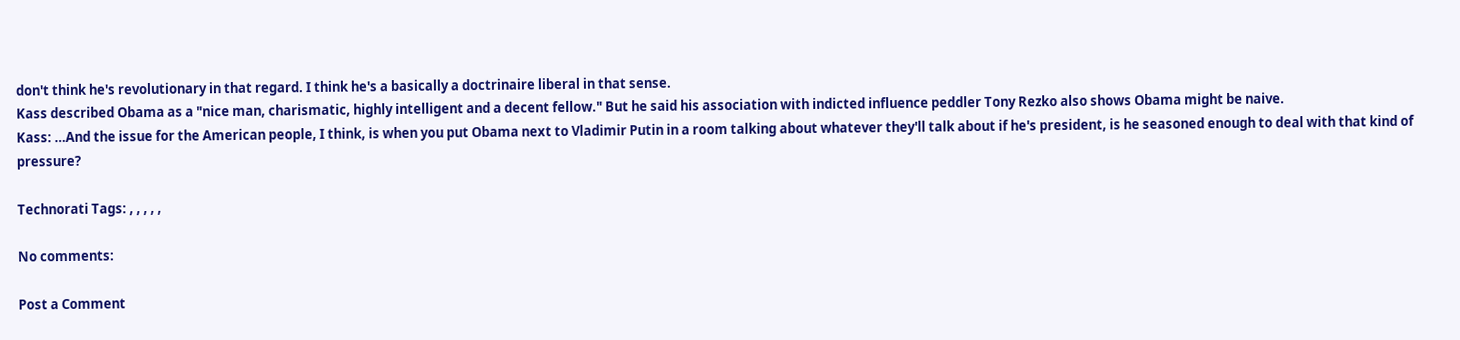don't think he's revolutionary in that regard. I think he's a basically a doctrinaire liberal in that sense.
Kass described Obama as a "nice man, charismatic, highly intelligent and a decent fellow." But he said his association with indicted influence peddler Tony Rezko also shows Obama might be naive.
Kass: …And the issue for the American people, I think, is when you put Obama next to Vladimir Putin in a room talking about whatever they'll talk about if he's president, is he seasoned enough to deal with that kind of pressure?

Technorati Tags: , , , , ,

No comments:

Post a Comment